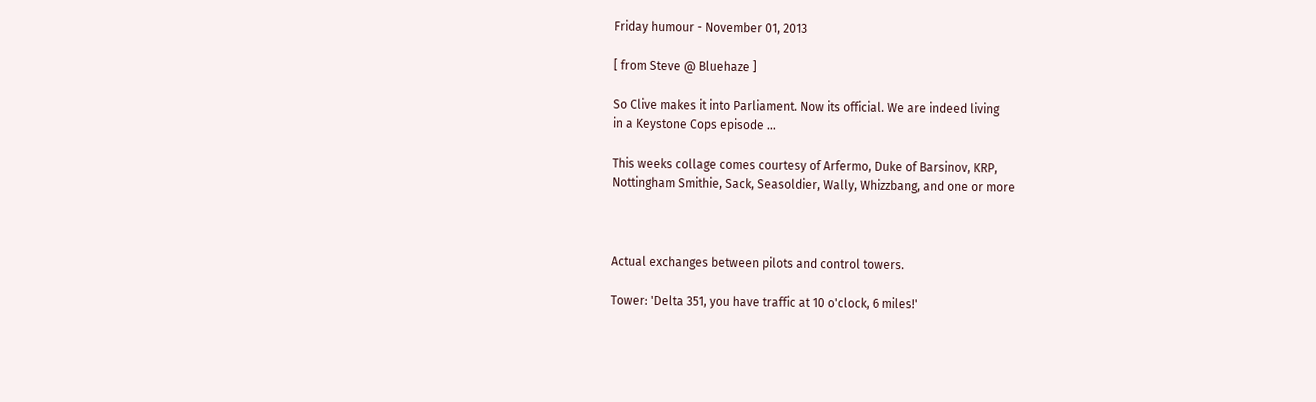Friday humour - November 01, 2013

[ from Steve @ Bluehaze ]

So Clive makes it into Parliament. Now its official. We are indeed living
in a Keystone Cops episode ...

This weeks collage comes courtesy of Arfermo, Duke of Barsinov, KRP,
Nottingham Smithie, Sack, Seasoldier, Wally, Whizzbang, and one or more



Actual exchanges between pilots and control towers.

Tower: 'Delta 351, you have traffic at 10 o'clock, 6 miles!'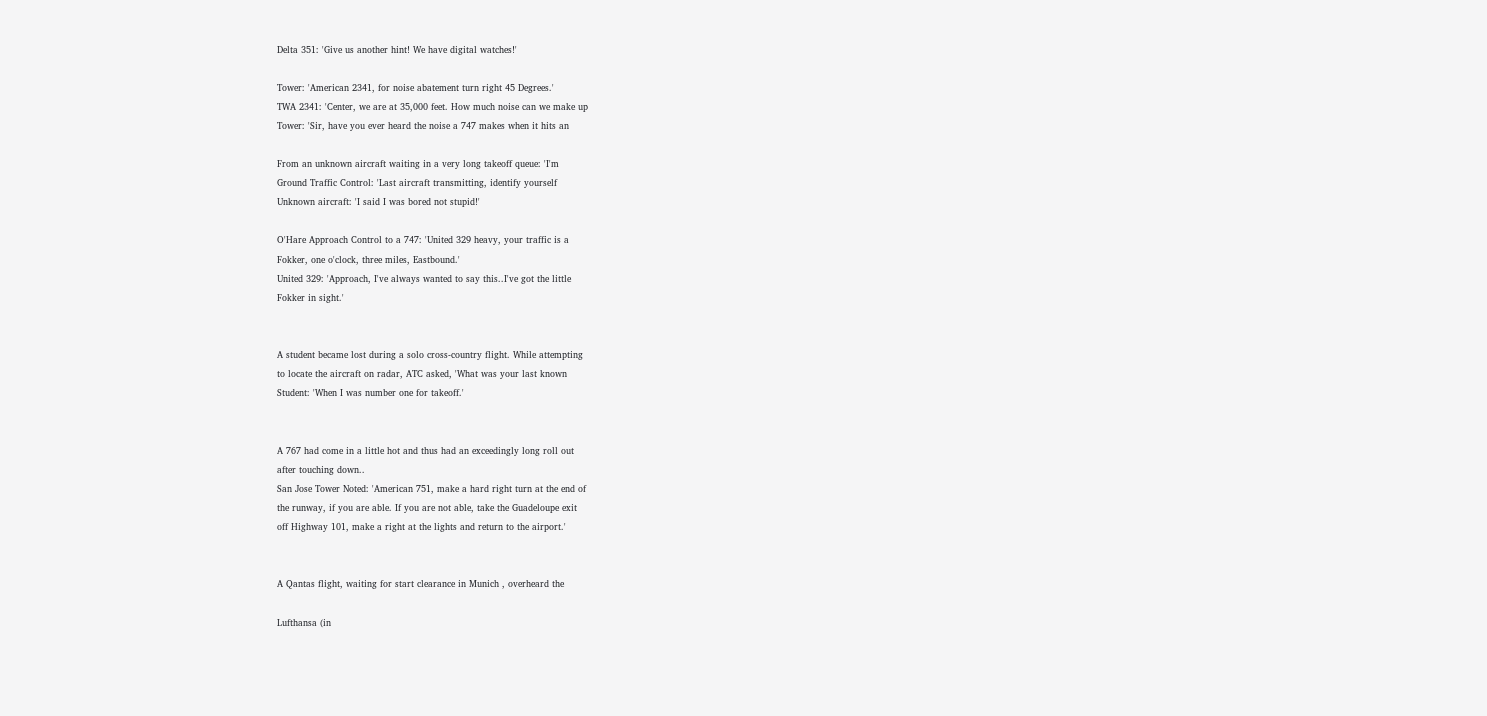Delta 351: 'Give us another hint! We have digital watches!'

Tower: 'American 2341, for noise abatement turn right 45 Degrees.'
TWA 2341: 'Center, we are at 35,000 feet. How much noise can we make up
Tower: 'Sir, have you ever heard the noise a 747 makes when it hits an

From an unknown aircraft waiting in a very long takeoff queue: 'I'm
Ground Traffic Control: 'Last aircraft transmitting, identify yourself
Unknown aircraft: 'I said I was bored not stupid!'

O'Hare Approach Control to a 747: 'United 329 heavy, your traffic is a
Fokker, one o'clock, three miles, Eastbound.'
United 329: 'Approach, I've always wanted to say this..I've got the little
Fokker in sight.'


A student became lost during a solo cross-country flight. While attempting
to locate the aircraft on radar, ATC asked, 'What was your last known
Student: 'When I was number one for takeoff.'


A 767 had come in a little hot and thus had an exceedingly long roll out
after touching down..
San Jose Tower Noted: 'American 751, make a hard right turn at the end of
the runway, if you are able. If you are not able, take the Guadeloupe exit
off Highway 101, make a right at the lights and return to the airport.'


A Qantas flight, waiting for start clearance in Munich , overheard the

Lufthansa (in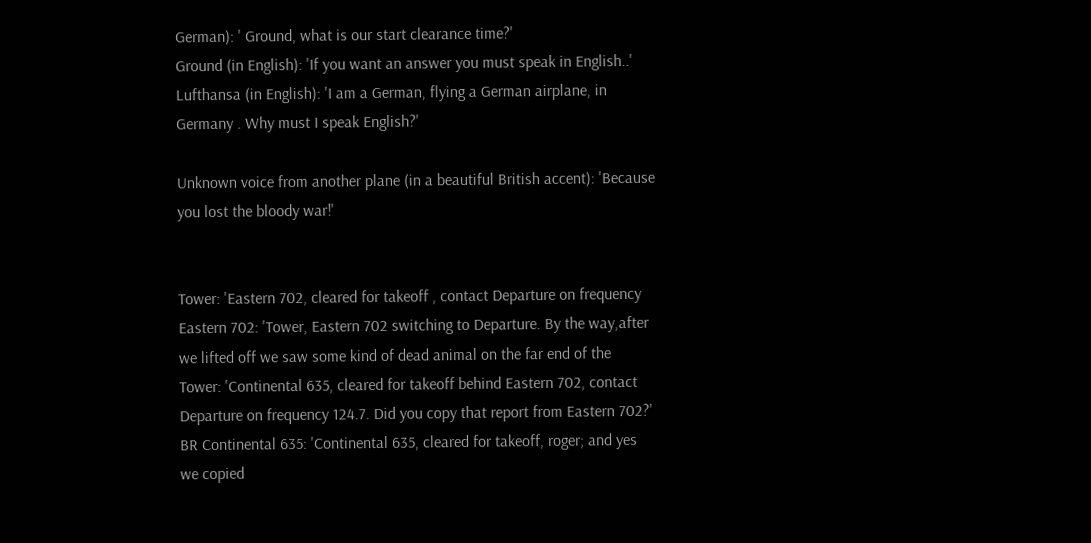German): ' Ground, what is our start clearance time?'
Ground (in English): 'If you want an answer you must speak in English..'
Lufthansa (in English): 'I am a German, flying a German airplane, in
Germany . Why must I speak English?'

Unknown voice from another plane (in a beautiful British accent): 'Because
you lost the bloody war!'


Tower: 'Eastern 702, cleared for takeoff , contact Departure on frequency
Eastern 702: 'Tower, Eastern 702 switching to Departure. By the way,after
we lifted off we saw some kind of dead animal on the far end of the
Tower: 'Continental 635, cleared for takeoff behind Eastern 702, contact
Departure on frequency 124.7. Did you copy that report from Eastern 702?'
BR Continental 635: 'Continental 635, cleared for takeoff, roger; and yes
we copied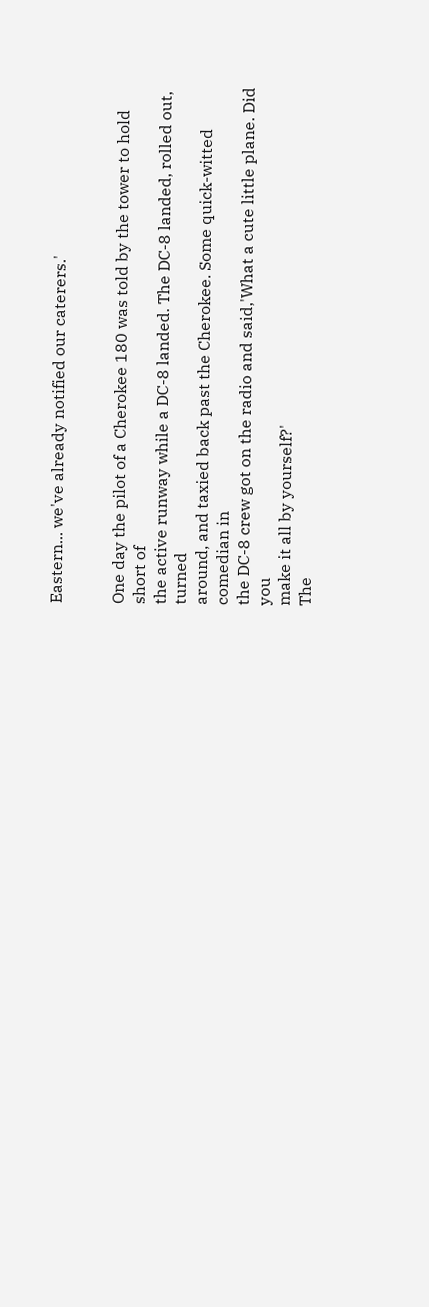Eastern... we've already notified our caterers.'


One day the pilot of a Cherokee 180 was told by the tower to hold short of
the active runway while a DC-8 landed. The DC-8 landed, rolled out, turned
around, and taxied back past the Cherokee. Some quick-witted comedian in
the DC-8 crew got on the radio and said,'What a cute little plane. Did you
make it all by yourself?'
The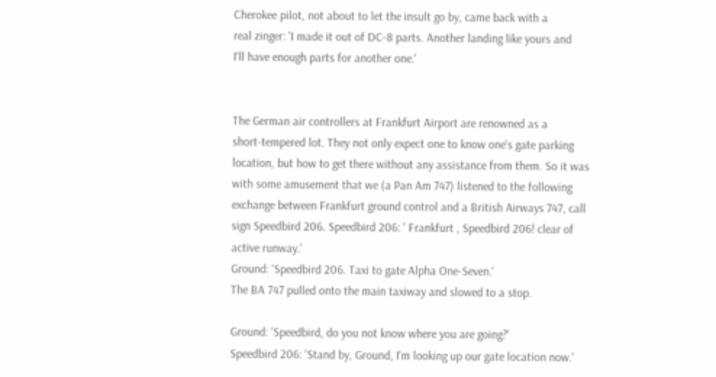Cherokee pilot, not about to let the insult go by, came back with a
real zinger: 'I made it out of DC-8 parts. Another landing like yours and
I'll have enough parts for another one.'


The German air controllers at Frankfurt Airport are renowned as a
short-tempered lot. They not only expect one to know one's gate parking
location, but how to get there without any assistance from them. So it was
with some amusement that we (a Pan Am 747) listened to the following
exchange between Frankfurt ground control and a British Airways 747, call
sign Speedbird 206. Speedbird 206: ' Frankfurt , Speedbird 206! clear of
active runway.'
Ground: 'Speedbird 206. Taxi to gate Alpha One-Seven.'
The BA 747 pulled onto the main taxiway and slowed to a stop.

Ground: 'Speedbird, do you not know where you are going?'
Speedbird 206: 'Stand by, Ground, I'm looking up our gate location now.'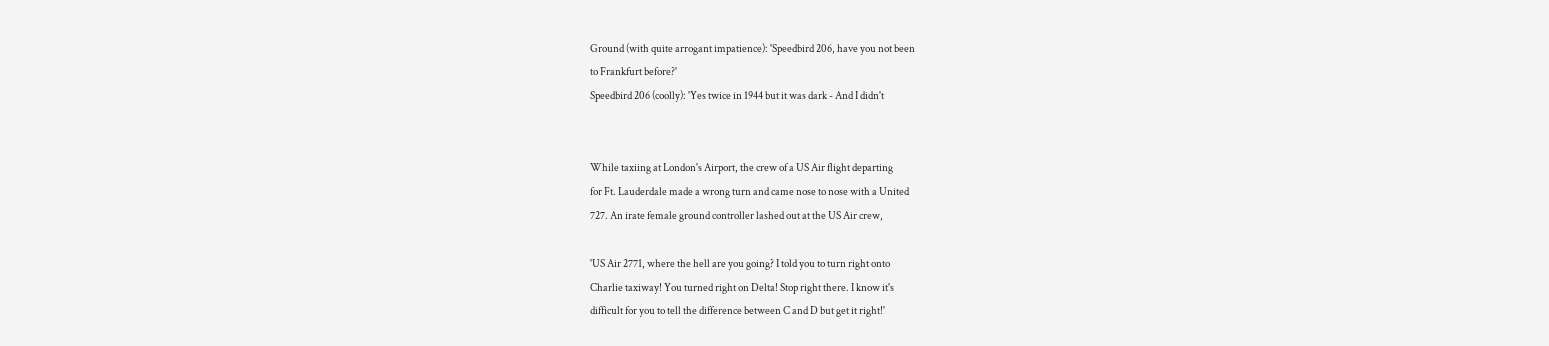Ground (with quite arrogant impatience): 'Speedbird 206, have you not been
to Frankfurt before?'
Speedbird 206 (coolly): 'Yes twice in 1944 but it was dark - And I didn't


While taxiing at London's Airport, the crew of a US Air flight departing
for Ft. Lauderdale made a wrong turn and came nose to nose with a United
727. An irate female ground controller lashed out at the US Air crew,

'US Air 2771, where the hell are you going? I told you to turn right onto
Charlie taxiway! You turned right on Delta! Stop right there. I know it's
difficult for you to tell the difference between C and D but get it right!'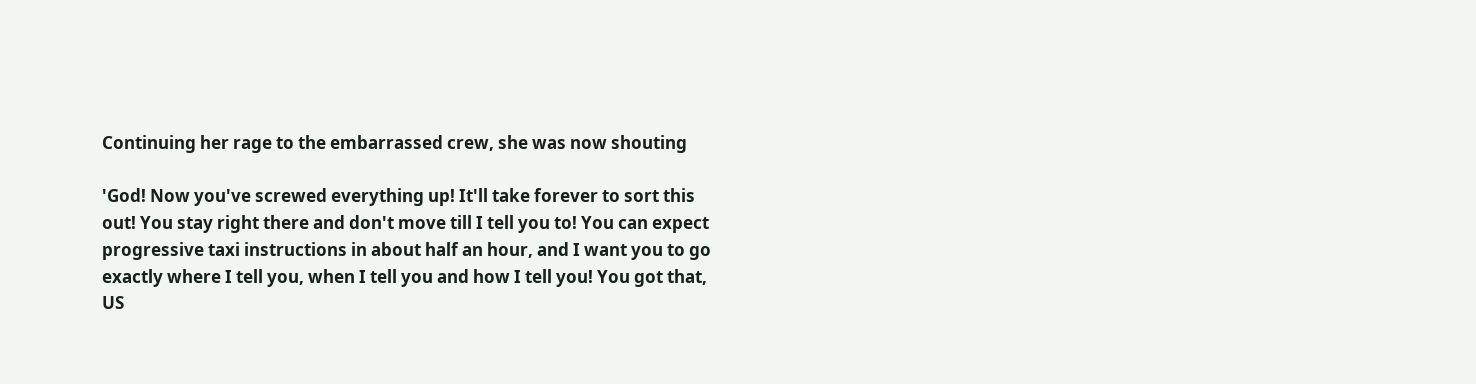Continuing her rage to the embarrassed crew, she was now shouting

'God! Now you've screwed everything up! It'll take forever to sort this
out! You stay right there and don't move till I tell you to! You can expect
progressive taxi instructions in about half an hour, and I want you to go
exactly where I tell you, when I tell you and how I tell you! You got that,
US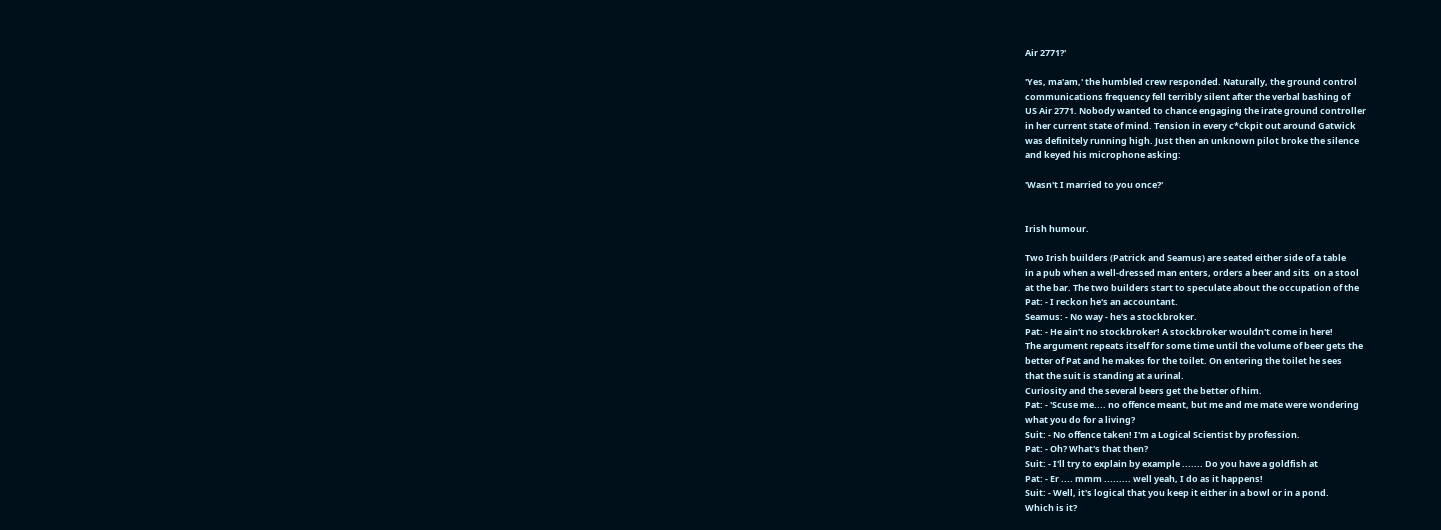Air 2771?'

'Yes, ma'am,' the humbled crew responded. Naturally, the ground control
communications frequency fell terribly silent after the verbal bashing of
US Air 2771. Nobody wanted to chance engaging the irate ground controller
in her current state of mind. Tension in every c*ckpit out around Gatwick
was definitely running high. Just then an unknown pilot broke the silence
and keyed his microphone asking:

'Wasn't I married to you once?'


Irish humour.

Two Irish builders (Patrick and Seamus) are seated either side of a table
in a pub when a well-dressed man enters, orders a beer and sits  on a stool
at the bar. The two builders start to speculate about the occupation of the
Pat: - I reckon he's an accountant.
Seamus: - No way - he's a stockbroker.
Pat: - He ain't no stockbroker! A stockbroker wouldn't come in here!
The argument repeats itself for some time until the volume of beer gets the
better of Pat and he makes for the toilet. On entering the toilet he sees
that the suit is standing at a urinal.
Curiosity and the several beers get the better of him.
Pat: - 'Scuse me.... no offence meant, but me and me mate were wondering
what you do for a living?
Suit: - No offence taken! I'm a Logical Scientist by profession.
Pat: - Oh? What's that then?
Suit: - I'll try to explain by example ....... Do you have a goldfish at
Pat: - Er .... mmm ......... well yeah, I do as it happens!
Suit: - Well, it's logical that you keep it either in a bowl or in a pond.
Which is it?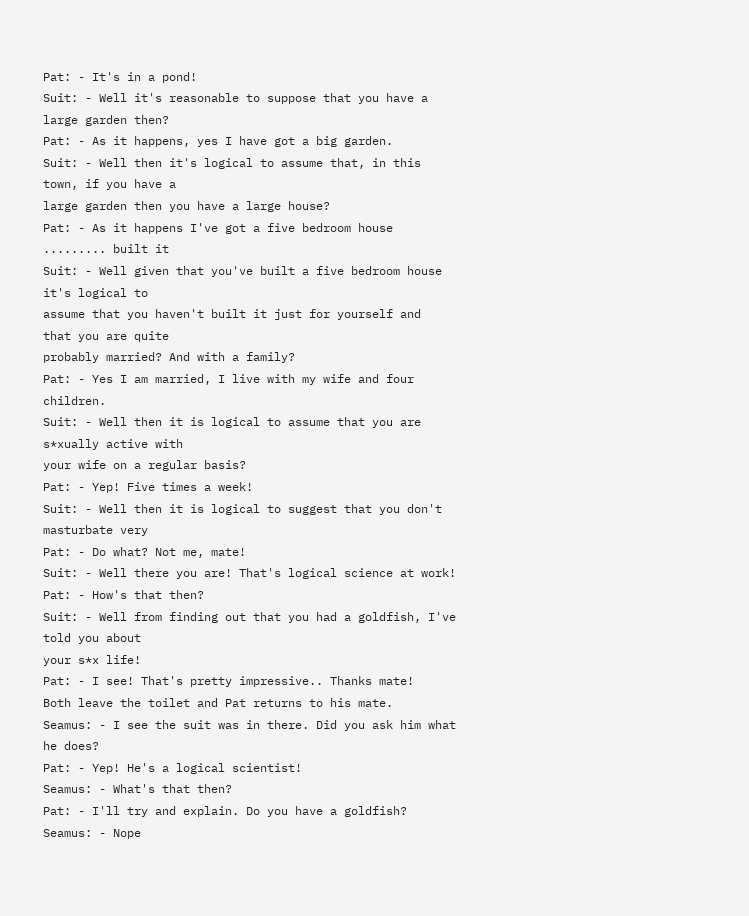Pat: - It's in a pond!
Suit: - Well it's reasonable to suppose that you have a large garden then?
Pat: - As it happens, yes I have got a big garden.
Suit: - Well then it's logical to assume that, in this town, if you have a
large garden then you have a large house?
Pat: - As it happens I've got a five bedroom house ......... built it
Suit: - Well given that you've built a five bedroom house it's logical to
assume that you haven't built it just for yourself and  that you are quite
probably married? And with a family?
Pat: - Yes I am married, I live with my wife and four children.
Suit: - Well then it is logical to assume that you are s*xually active with
your wife on a regular basis?
Pat: - Yep! Five times a week!
Suit: - Well then it is logical to suggest that you don't masturbate very
Pat: - Do what? Not me, mate!
Suit: - Well there you are! That's logical science at work!
Pat: - How's that then?
Suit: - Well from finding out that you had a goldfish, I've told you about
your s*x life!
Pat: - I see! That's pretty impressive.. Thanks mate!
Both leave the toilet and Pat returns to his mate.
Seamus: - I see the suit was in there. Did you ask him what he does?
Pat: - Yep! He's a logical scientist!
Seamus: - What's that then?
Pat: - I'll try and explain. Do you have a goldfish?
Seamus: - Nope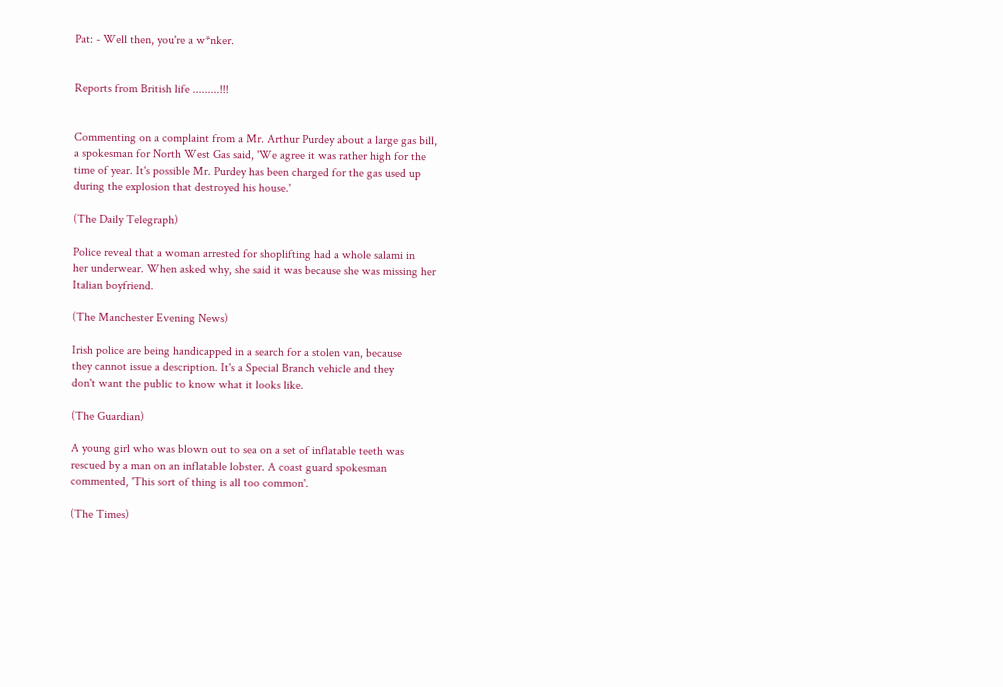Pat: - Well then, you're a w*nker.


Reports from British life .........!!!


Commenting on a complaint from a Mr. Arthur Purdey about a large gas bill,
a spokesman for North West Gas said, 'We agree it was rather high for the
time of year. It's possible Mr. Purdey has been charged for the gas used up
during the explosion that destroyed his house.'

(The Daily Telegraph)

Police reveal that a woman arrested for shoplifting had a whole salami in
her underwear. When asked why, she said it was because she was missing her
Italian boyfriend.

(The Manchester Evening News)

Irish police are being handicapped in a search for a stolen van, because
they cannot issue a description. It's a Special Branch vehicle and they
don't want the public to know what it looks like.

(The Guardian)

A young girl who was blown out to sea on a set of inflatable teeth was
rescued by a man on an inflatable lobster. A coast guard spokesman
commented, 'This sort of thing is all too common'.

(The Times)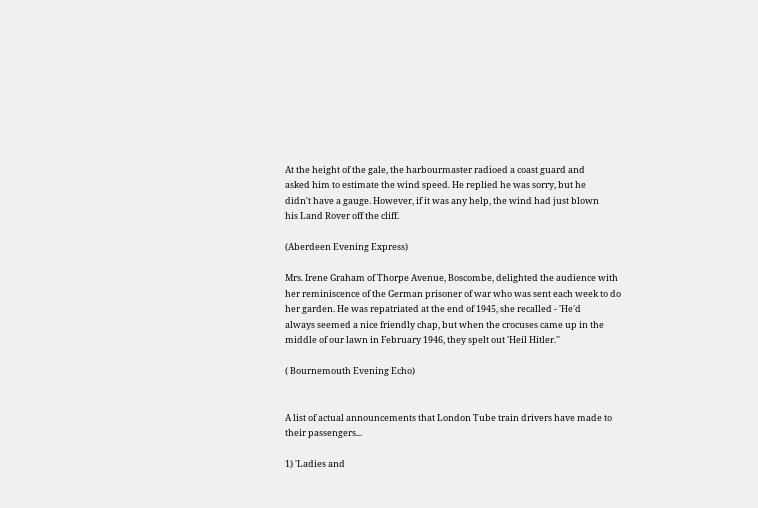At the height of the gale, the harbourmaster radioed a coast guard and
asked him to estimate the wind speed. He replied he was sorry, but he
didn't have a gauge. However, if it was any help, the wind had just blown
his Land Rover off the cliff.

(Aberdeen Evening Express)

Mrs. Irene Graham of Thorpe Avenue, Boscombe, delighted the audience with
her reminiscence of the German prisoner of war who was sent each week to do
her garden. He was repatriated at the end of 1945, she recalled - 'He'd
always seemed a nice friendly chap, but when the crocuses came up in the
middle of our lawn in February 1946, they spelt out 'Heil Hitler.''

( Bournemouth Evening Echo)


A list of actual announcements that London Tube train drivers have made to
their passengers...

1) 'Ladies and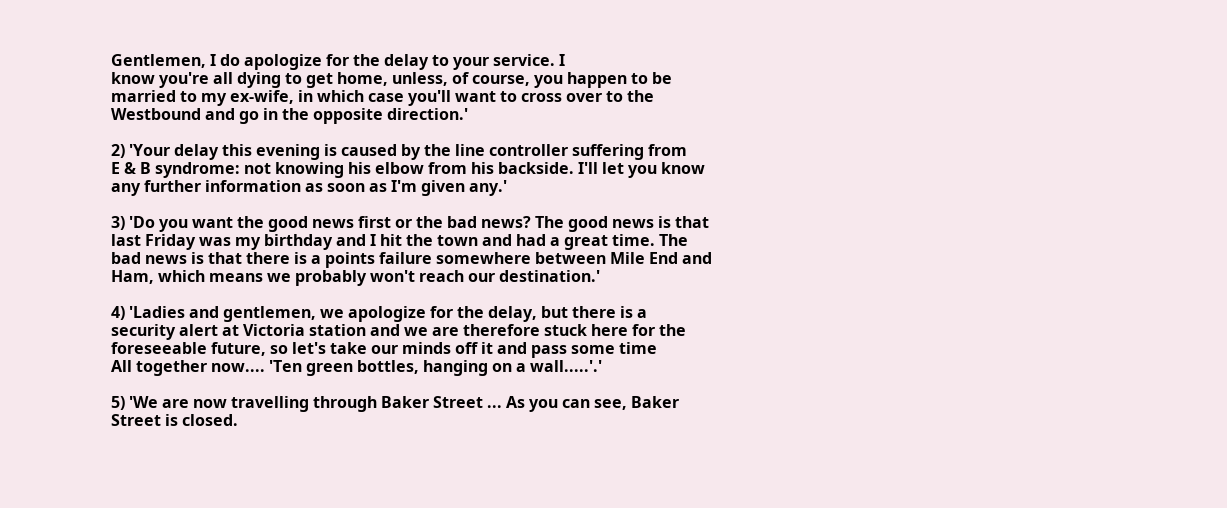Gentlemen, I do apologize for the delay to your service. I
know you're all dying to get home, unless, of course, you happen to be
married to my ex-wife, in which case you'll want to cross over to the
Westbound and go in the opposite direction.'

2) 'Your delay this evening is caused by the line controller suffering from
E & B syndrome: not knowing his elbow from his backside. I'll let you know
any further information as soon as I'm given any.'

3) 'Do you want the good news first or the bad news? The good news is that
last Friday was my birthday and I hit the town and had a great time. The
bad news is that there is a points failure somewhere between Mile End and
Ham, which means we probably won't reach our destination.'

4) 'Ladies and gentlemen, we apologize for the delay, but there is a
security alert at Victoria station and we are therefore stuck here for the
foreseeable future, so let's take our minds off it and pass some time
All together now.... 'Ten green bottles, hanging on a wall.....'.'

5) 'We are now travelling through Baker Street ... As you can see, Baker
Street is closed.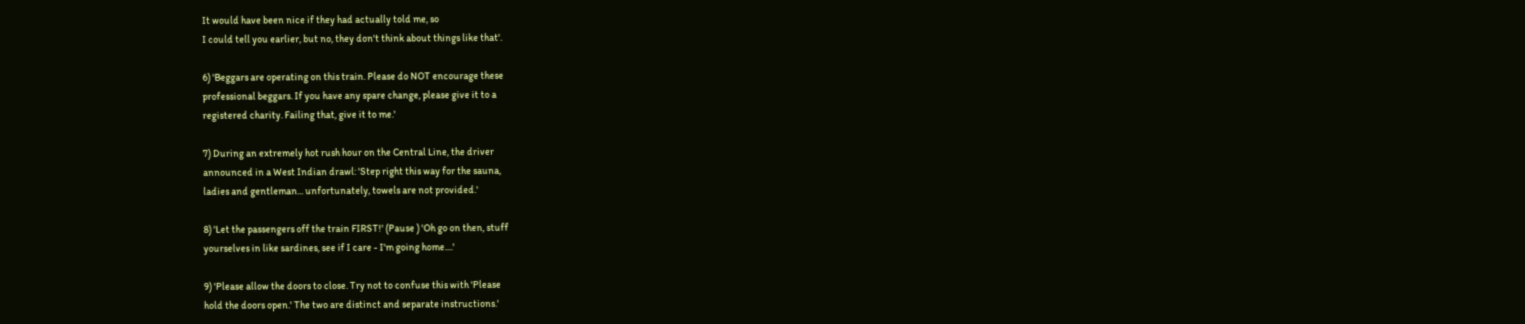It would have been nice if they had actually told me, so
I could tell you earlier, but no, they don't think about things like that'.

6) 'Beggars are operating on this train. Please do NOT encourage these
professional beggars. If you have any spare change, please give it to a
registered charity. Failing that, give it to me.'

7) During an extremely hot rush hour on the Central Line, the driver
announced in a West Indian drawl: 'Step right this way for the sauna,
ladies and gentleman... unfortunately, towels are not provided.'

8) 'Let the passengers off the train FIRST!' (Pause ) 'Oh go on then, stuff
yourselves in like sardines, see if I care - I'm going home....'

9) 'Please allow the doors to close. Try not to confuse this with 'Please
hold the doors open.' The two are distinct and separate instructions.'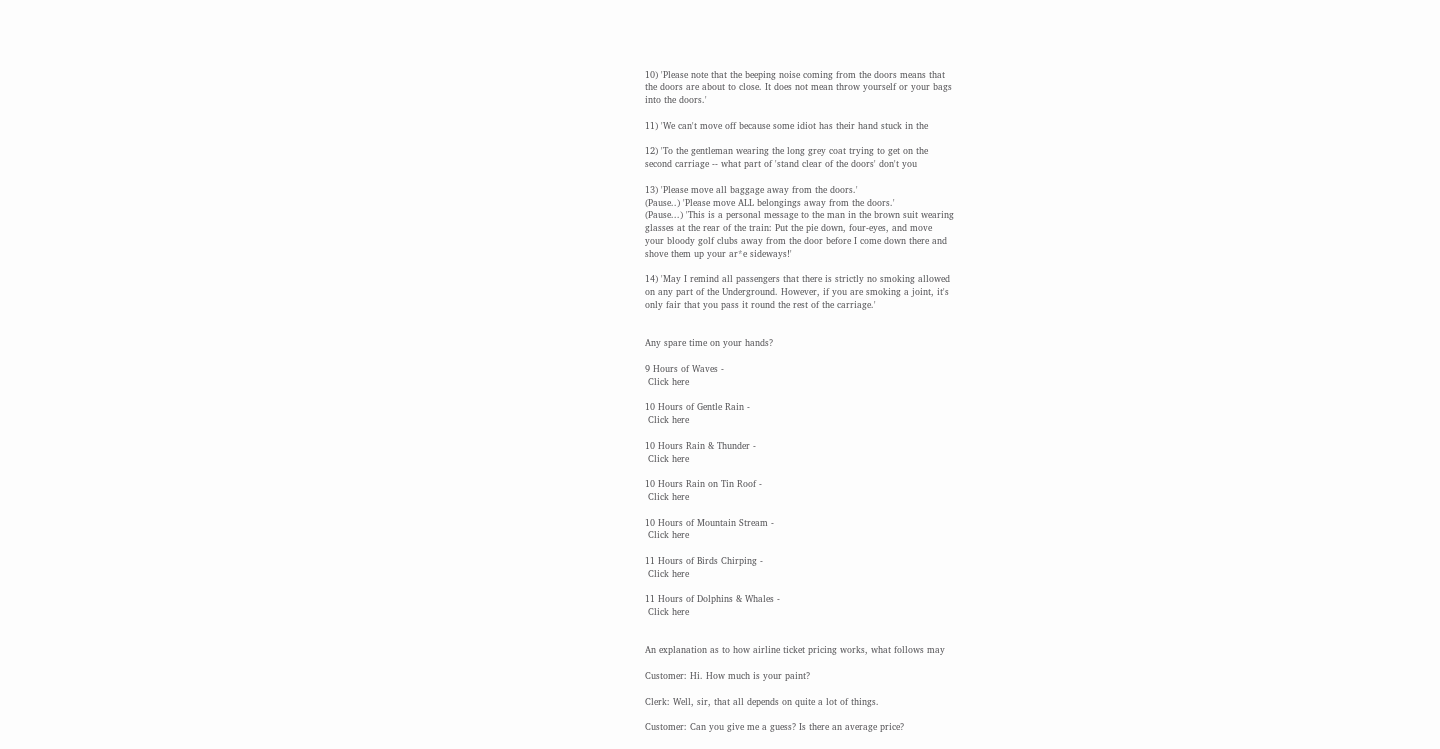10) 'Please note that the beeping noise coming from the doors means that
the doors are about to close. It does not mean throw yourself or your bags
into the doors.'

11) 'We can't move off because some idiot has their hand stuck in the

12) 'To the gentleman wearing the long grey coat trying to get on the
second carriage -- what part of 'stand clear of the doors' don't you

13) 'Please move all baggage away from the doors.'
(Pause..) 'Please move ALL belongings away from the doors.'
(Pause...) 'This is a personal message to the man in the brown suit wearing
glasses at the rear of the train: Put the pie down, four-eyes, and move
your bloody golf clubs away from the door before I come down there and
shove them up your ar*e sideways!'

14) 'May I remind all passengers that there is strictly no smoking allowed
on any part of the Underground. However, if you are smoking a joint, it's
only fair that you pass it round the rest of the carriage.'


Any spare time on your hands?

9 Hours of Waves -
 Click here

10 Hours of Gentle Rain -
 Click here

10 Hours Rain & Thunder -
 Click here

10 Hours Rain on Tin Roof -
 Click here

10 Hours of Mountain Stream -
 Click here

11 Hours of Birds Chirping -
 Click here

11 Hours of Dolphins & Whales -
 Click here


An explanation as to how airline ticket pricing works, what follows may

Customer: Hi. How much is your paint?

Clerk: Well, sir, that all depends on quite a lot of things.

Customer: Can you give me a guess? Is there an average price?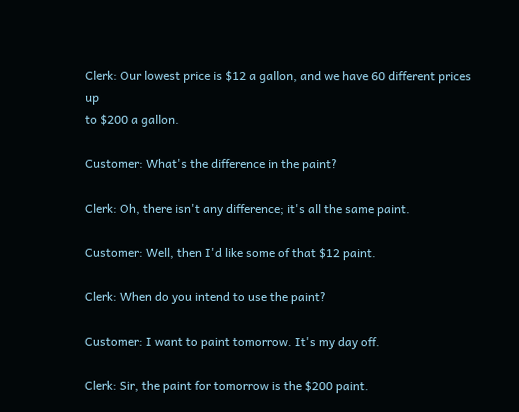Clerk: Our lowest price is $12 a gallon, and we have 60 different prices up
to $200 a gallon.

Customer: What's the difference in the paint?

Clerk: Oh, there isn't any difference; it's all the same paint.

Customer: Well, then I'd like some of that $12 paint.

Clerk: When do you intend to use the paint?

Customer: I want to paint tomorrow. It's my day off.

Clerk: Sir, the paint for tomorrow is the $200 paint.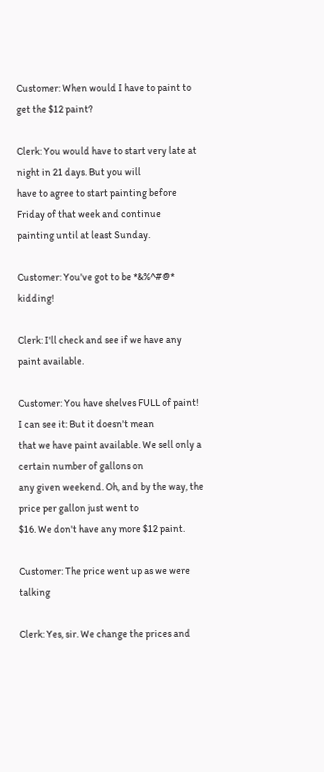Customer: When would I have to paint to get the $12 paint?

Clerk: You would have to start very late at night in 21 days. But you will
have to agree to start painting before Friday of that week and continue
painting until at least Sunday.

Customer: You've got to be *&%^#@* kidding!

Clerk: I'll check and see if we have any paint available.

Customer: You have shelves FULL of paint! I can see it: But it doesn't mean
that we have paint available. We sell only a certain number of gallons on
any given weekend. Oh, and by the way, the price per gallon just went to
$16. We don't have any more $12 paint.

Customer: The price went up as we were talking

Clerk: Yes, sir. We change the prices and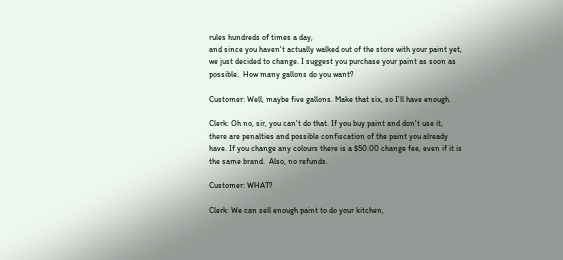rules hundreds of times a day,
and since you haven't actually walked out of the store with your paint yet,
we just decided to change. I suggest you purchase your paint as soon as
possible.  How many gallons do you want?

Customer: Well, maybe five gallons. Make that six, so I'll have enough.

Clerk: Oh no, sir, you can't do that. If you buy paint and don't use it,
there are penalties and possible confiscation of the paint you already
have. If you change any colours there is a $50.00 change fee, even if it is
the same brand.  Also, no refunds.

Customer: WHAT?

Clerk: We can sell enough paint to do your kitchen,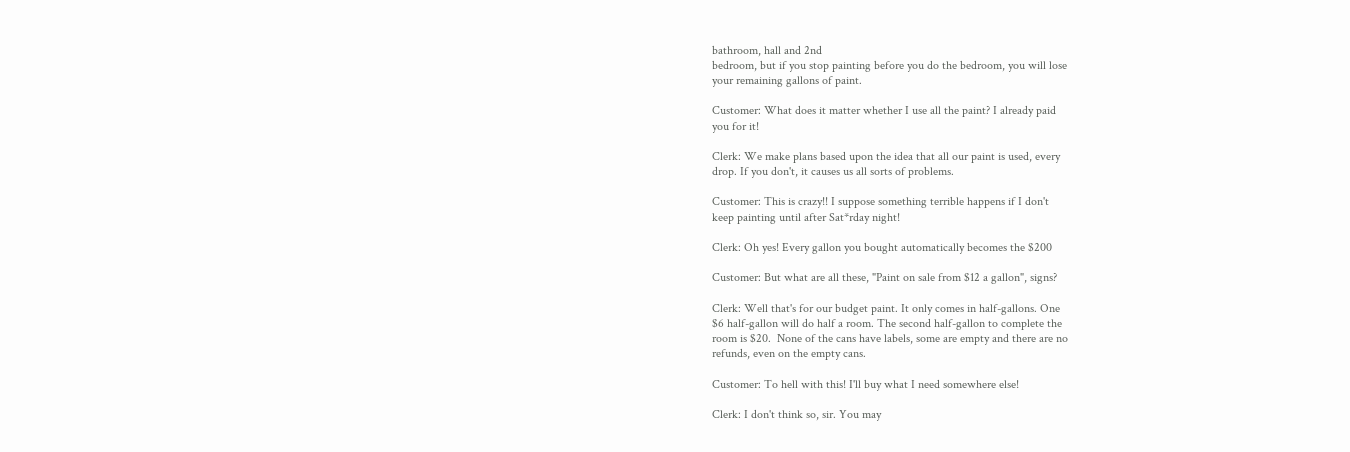bathroom, hall and 2nd
bedroom, but if you stop painting before you do the bedroom, you will lose
your remaining gallons of paint.

Customer: What does it matter whether I use all the paint? I already paid
you for it!

Clerk: We make plans based upon the idea that all our paint is used, every
drop. If you don't, it causes us all sorts of problems.

Customer: This is crazy!! I suppose something terrible happens if I don't
keep painting until after Sat*rday night!

Clerk: Oh yes! Every gallon you bought automatically becomes the $200

Customer: But what are all these, "Paint on sale from $12 a gallon", signs?

Clerk: Well that's for our budget paint. It only comes in half-gallons. One
$6 half-gallon will do half a room. The second half-gallon to complete the
room is $20.  None of the cans have labels, some are empty and there are no
refunds, even on the empty cans.

Customer: To hell with this! I'll buy what I need somewhere else!

Clerk: I don't think so, sir. You may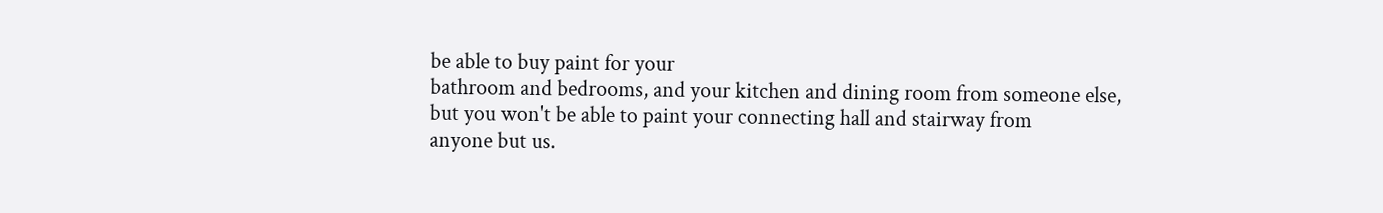be able to buy paint for your
bathroom and bedrooms, and your kitchen and dining room from someone else,
but you won't be able to paint your connecting hall and stairway from
anyone but us.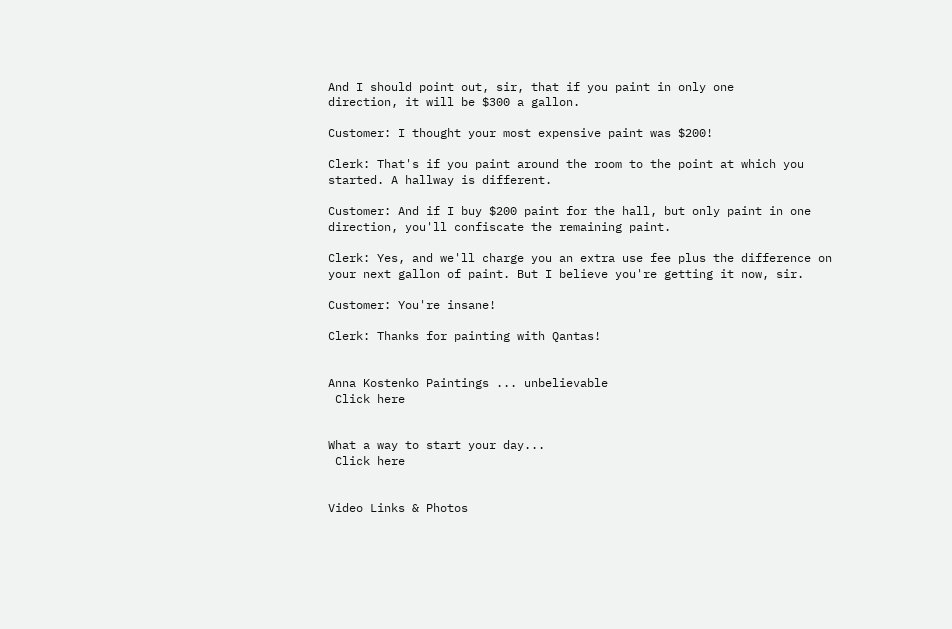And I should point out, sir, that if you paint in only one
direction, it will be $300 a gallon.

Customer: I thought your most expensive paint was $200!

Clerk: That's if you paint around the room to the point at which you
started. A hallway is different.

Customer: And if I buy $200 paint for the hall, but only paint in one
direction, you'll confiscate the remaining paint.

Clerk: Yes, and we'll charge you an extra use fee plus the difference on
your next gallon of paint. But I believe you're getting it now, sir.

Customer: You're insane!

Clerk: Thanks for painting with Qantas!


Anna Kostenko Paintings ... unbelievable
 Click here


What a way to start your day...
 Click here


Video Links & Photos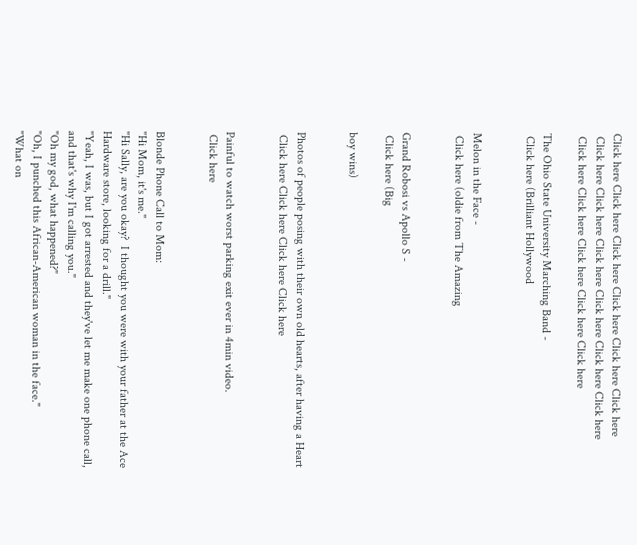Click here Click here Click here Click here Click here Click here
 Click here Click here Click here Click here Click here Click here
 Click here Click here Click here Click here Click here

The Ohio State University Marching Band -
 Click here (Brilliant Hollywood


Melon in the Face -
 Click here (oldie from The Amazing


Grand Robosi vs Apollo S -
 Click here (Big

boy wins)


Photos of people posing with their own old hearts, after having a Heart
 Click here Click here Click here Click here


Painful to watch worst parking exit ever in 4min video.
 Click here


Blonde Phone Call to Mom:
"Hi Mom, it's me."
"Hi Sally, are you okay?  I thought you were with your father at the Ace
Hardware store, looking for a drill."
"Yeah, I was, but I got arrested and they've let me make one phone call,
and that's why I'm calling you."
"Oh my god, what happened?"
"Oh, I punched this African-American woman in the face."
"What on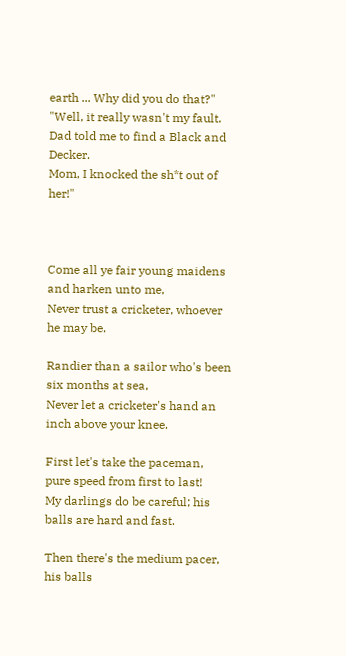earth ... Why did you do that?"
"Well, it really wasn't my fault. Dad told me to find a Black and Decker.
Mom, I knocked the sh*t out of her!"



Come all ye fair young maidens and harken unto me,
Never trust a cricketer, whoever he may be.

Randier than a sailor who's been six months at sea,
Never let a cricketer's hand an inch above your knee.

First let's take the paceman, pure speed from first to last!
My darlings do be careful; his balls are hard and fast.

Then there's the medium pacer, his balls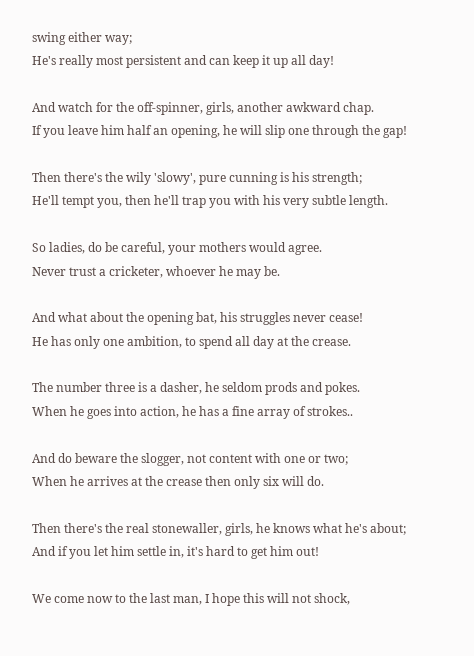swing either way;
He's really most persistent and can keep it up all day!

And watch for the off-spinner, girls, another awkward chap.
If you leave him half an opening, he will slip one through the gap!

Then there's the wily 'slowy', pure cunning is his strength;
He'll tempt you, then he'll trap you with his very subtle length.

So ladies, do be careful, your mothers would agree.
Never trust a cricketer, whoever he may be.

And what about the opening bat, his struggles never cease!
He has only one ambition, to spend all day at the crease.

The number three is a dasher, he seldom prods and pokes.
When he goes into action, he has a fine array of strokes..

And do beware the slogger, not content with one or two;
When he arrives at the crease then only six will do.

Then there's the real stonewaller, girls, he knows what he's about;
And if you let him settle in, it's hard to get him out!

We come now to the last man, I hope this will not shock,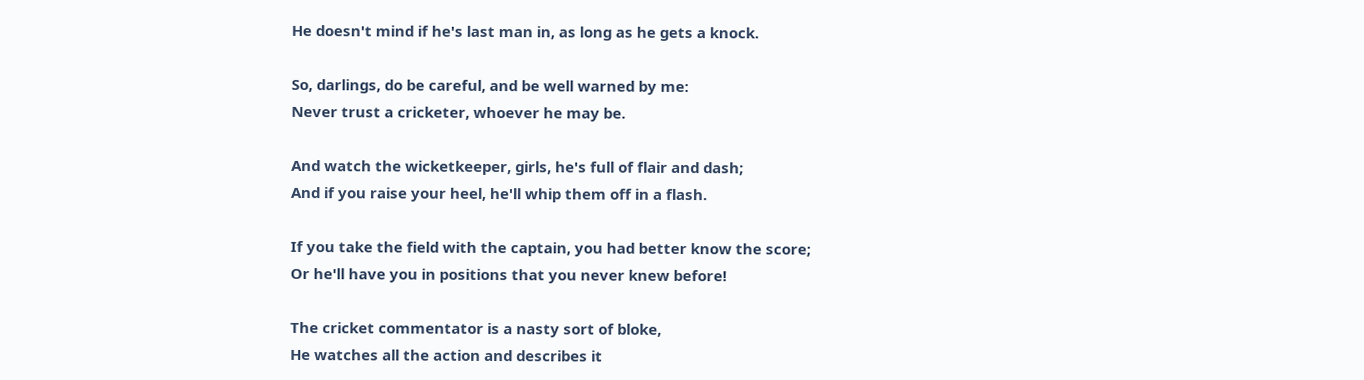He doesn't mind if he's last man in, as long as he gets a knock.

So, darlings, do be careful, and be well warned by me:
Never trust a cricketer, whoever he may be.

And watch the wicketkeeper, girls, he's full of flair and dash;
And if you raise your heel, he'll whip them off in a flash.

If you take the field with the captain, you had better know the score;
Or he'll have you in positions that you never knew before!

The cricket commentator is a nasty sort of bloke,
He watches all the action and describes it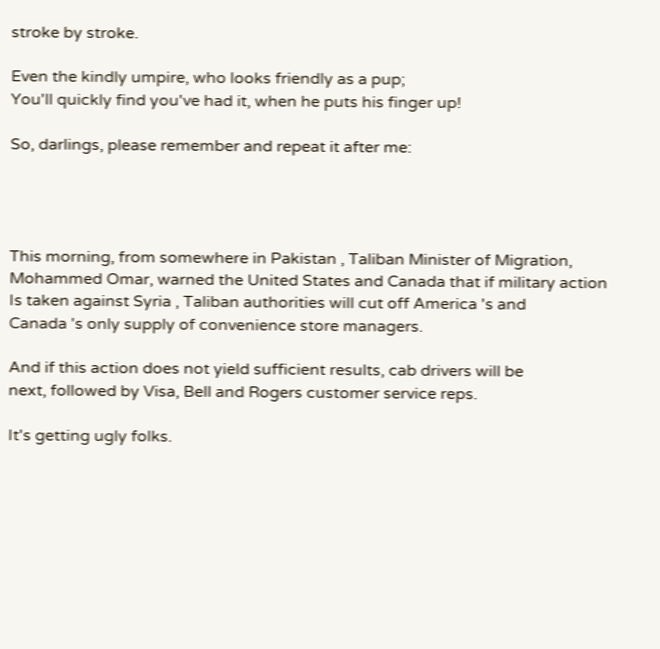stroke by stroke.

Even the kindly umpire, who looks friendly as a pup;
You'll quickly find you've had it, when he puts his finger up!

So, darlings, please remember and repeat it after me:




This morning, from somewhere in Pakistan , Taliban Minister of Migration,
Mohammed Omar, warned the United States and Canada that if military action
Is taken against Syria , Taliban authorities will cut off America 's and
Canada 's only supply of convenience store managers.

And if this action does not yield sufficient results, cab drivers will be
next, followed by Visa, Bell and Rogers customer service reps.

It's getting ugly folks.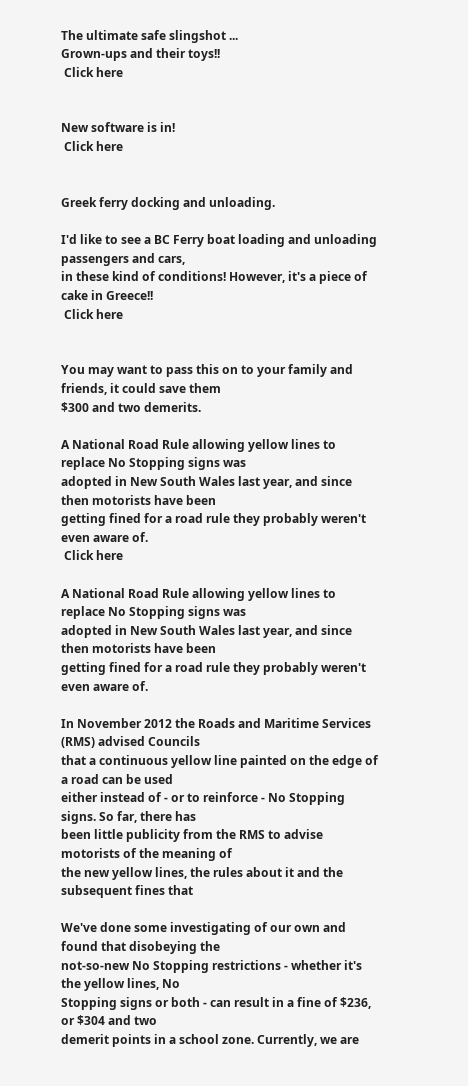The ultimate safe slingshot ...
Grown-ups and their toys!!
 Click here


New software is in!
 Click here


Greek ferry docking and unloading.

I'd like to see a BC Ferry boat loading and unloading passengers and cars,
in these kind of conditions! However, it's a piece of cake in Greece!!
 Click here


You may want to pass this on to your family and friends, it could save them
$300 and two demerits.

A National Road Rule allowing yellow lines to replace No Stopping signs was
adopted in New South Wales last year, and since then motorists have been
getting fined for a road rule they probably weren't even aware of.
 Click here

A National Road Rule allowing yellow lines to replace No Stopping signs was
adopted in New South Wales last year, and since then motorists have been
getting fined for a road rule they probably weren't even aware of.

In November 2012 the Roads and Maritime Services (RMS) advised Councils
that a continuous yellow line painted on the edge of a road can be used
either instead of - or to reinforce - No Stopping signs. So far, there has
been little publicity from the RMS to advise motorists of the meaning of
the new yellow lines, the rules about it and the subsequent fines that

We've done some investigating of our own and found that disobeying the
not-so-new No Stopping restrictions - whether it's  the yellow lines, No
Stopping signs or both - can result in a fine of $236, or $304 and two
demerit points in a school zone. Currently, we are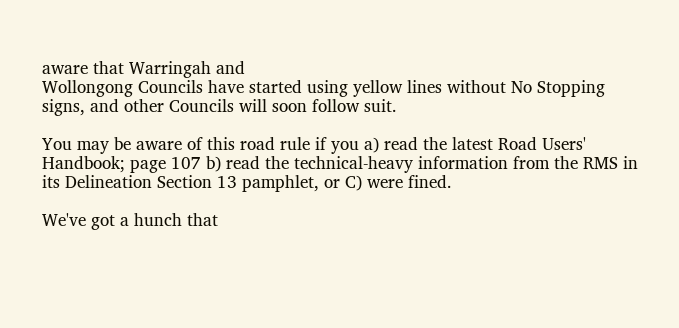aware that Warringah and
Wollongong Councils have started using yellow lines without No Stopping
signs, and other Councils will soon follow suit.

You may be aware of this road rule if you a) read the latest Road Users'
Handbook; page 107 b) read the technical-heavy information from the RMS in
its Delineation Section 13 pamphlet, or C) were fined.

We've got a hunch that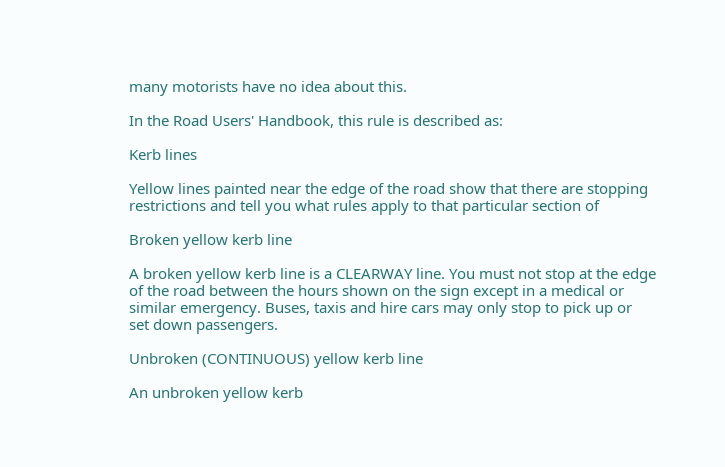many motorists have no idea about this.

In the Road Users' Handbook, this rule is described as:

Kerb lines

Yellow lines painted near the edge of the road show that there are stopping
restrictions and tell you what rules apply to that particular section of

Broken yellow kerb line

A broken yellow kerb line is a CLEARWAY line. You must not stop at the edge
of the road between the hours shown on the sign except in a medical or
similar emergency. Buses, taxis and hire cars may only stop to pick up or
set down passengers.

Unbroken (CONTINUOUS) yellow kerb line

An unbroken yellow kerb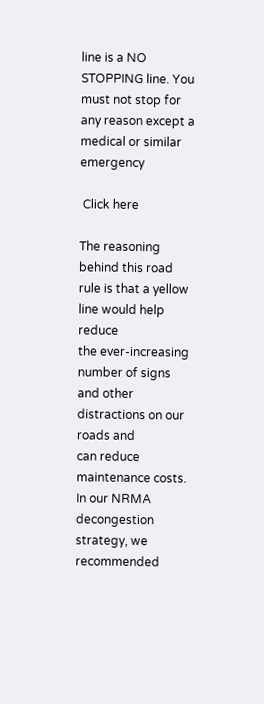line is a NO STOPPING line. You must not stop for
any reason except a medical or similar emergency

 Click here

The reasoning behind this road rule is that a yellow line would help reduce
the ever-increasing number of signs and other distractions on our roads and
can reduce maintenance costs. In our NRMA decongestion strategy, we
recommended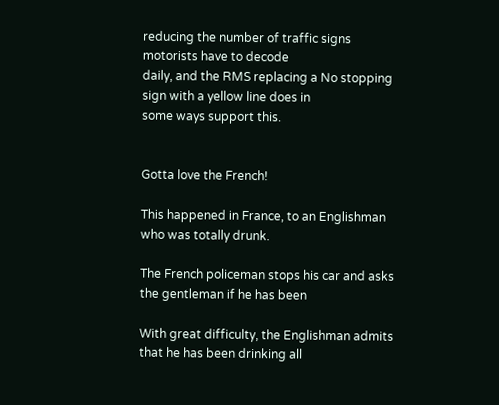reducing the number of traffic signs motorists have to decode
daily, and the RMS replacing a No stopping sign with a yellow line does in
some ways support this.


Gotta love the French!

This happened in France, to an Englishman who was totally drunk.

The French policeman stops his car and asks the gentleman if he has been

With great difficulty, the Englishman admits that he has been drinking all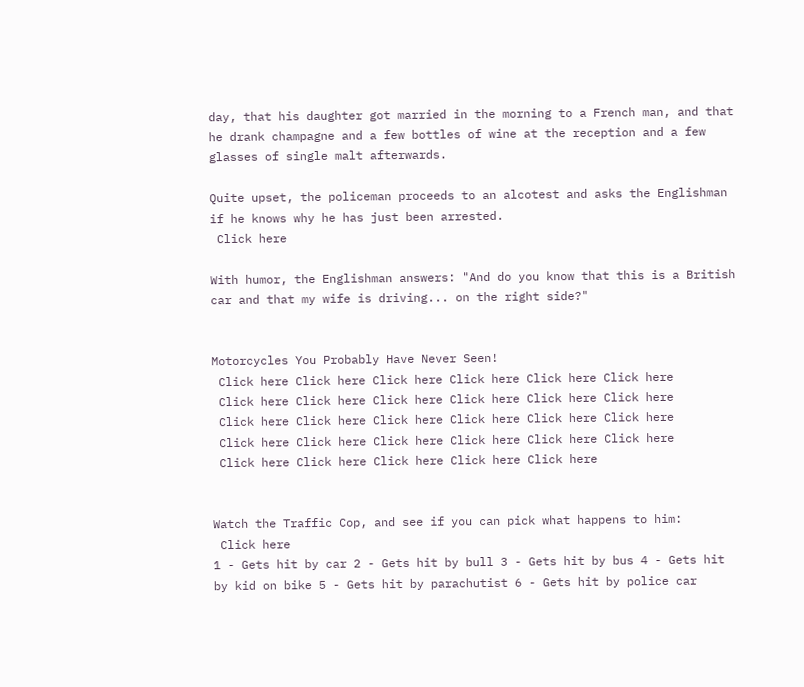day, that his daughter got married in the morning to a French man, and that
he drank champagne and a few bottles of wine at the reception and a few
glasses of single malt afterwards.

Quite upset, the policeman proceeds to an alcotest and asks the Englishman
if he knows why he has just been arrested.
 Click here

With humor, the Englishman answers: "And do you know that this is a British
car and that my wife is driving... on the right side?"


Motorcycles You Probably Have Never Seen!
 Click here Click here Click here Click here Click here Click here
 Click here Click here Click here Click here Click here Click here
 Click here Click here Click here Click here Click here Click here
 Click here Click here Click here Click here Click here Click here
 Click here Click here Click here Click here Click here


Watch the Traffic Cop, and see if you can pick what happens to him:
 Click here
1 - Gets hit by car 2 - Gets hit by bull 3 - Gets hit by bus 4 - Gets hit
by kid on bike 5 - Gets hit by parachutist 6 - Gets hit by police car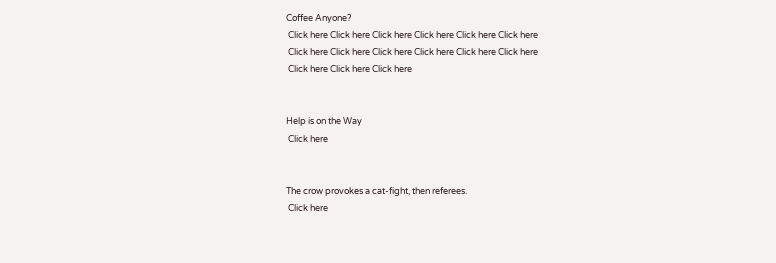Coffee Anyone?
 Click here Click here Click here Click here Click here Click here
 Click here Click here Click here Click here Click here Click here
 Click here Click here Click here


Help is on the Way
 Click here


The crow provokes a cat-fight, then referees.
 Click here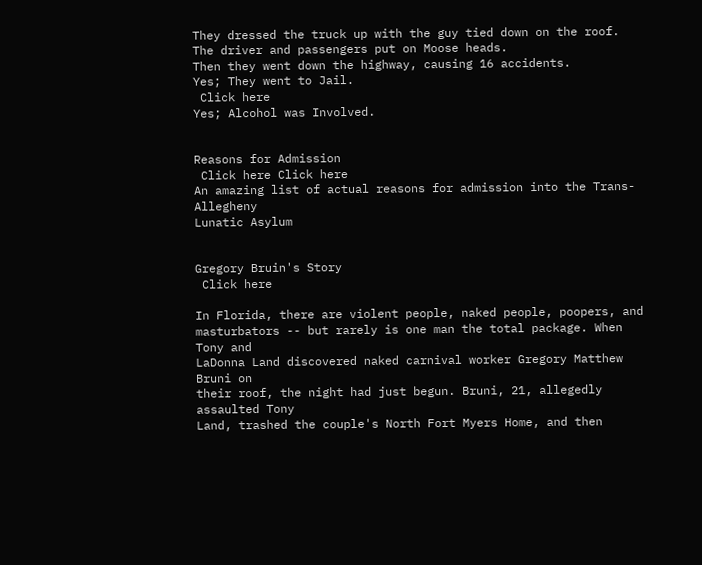They dressed the truck up with the guy tied down on the roof.
The driver and passengers put on Moose heads.
Then they went down the highway, causing 16 accidents.
Yes; They went to Jail.
 Click here
Yes; Alcohol was Involved.


Reasons for Admission
 Click here Click here
An amazing list of actual reasons for admission into the Trans-Allegheny
Lunatic Asylum


Gregory Bruin's Story
 Click here

In Florida, there are violent people, naked people, poopers, and
masturbators -- but rarely is one man the total package. When Tony and
LaDonna Land discovered naked carnival worker Gregory Matthew Bruni on
their roof, the night had just begun. Bruni, 21, allegedly assaulted Tony
Land, trashed the couple's North Fort Myers Home, and then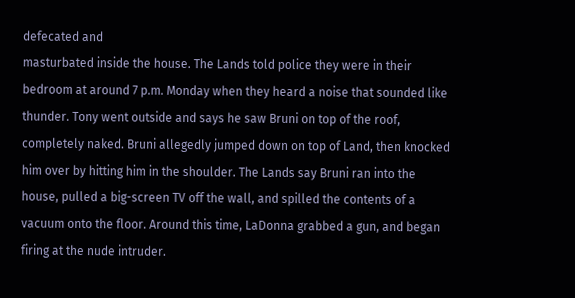defecated and
masturbated inside the house. The Lands told police they were in their
bedroom at around 7 p.m. Monday when they heard a noise that sounded like
thunder. Tony went outside and says he saw Bruni on top of the roof,
completely naked. Bruni allegedly jumped down on top of Land, then knocked
him over by hitting him in the shoulder. The Lands say Bruni ran into the
house, pulled a big-screen TV off the wall, and spilled the contents of a
vacuum onto the floor. Around this time, LaDonna grabbed a gun, and began
firing at the nude intruder.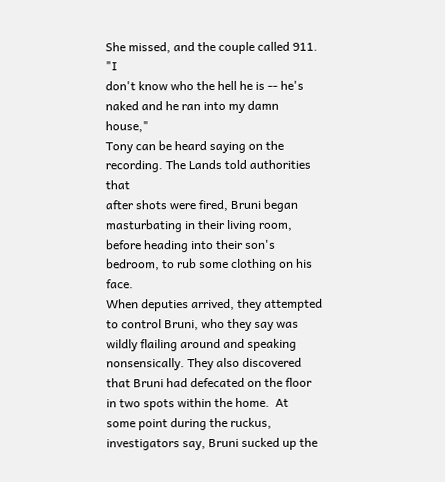She missed, and the couple called 911. "I
don't know who the hell he is -- he's naked and he ran into my damn house,"
Tony can be heard saying on the recording. The Lands told authorities that
after shots were fired, Bruni began masturbating in their living room,
before heading into their son's bedroom, to rub some clothing on his face.
When deputies arrived, they attempted to control Bruni, who they say was
wildly flailing around and speaking nonsensically. They also discovered
that Bruni had defecated on the floor in two spots within the home.  At
some point during the ruckus, investigators say, Bruni sucked up the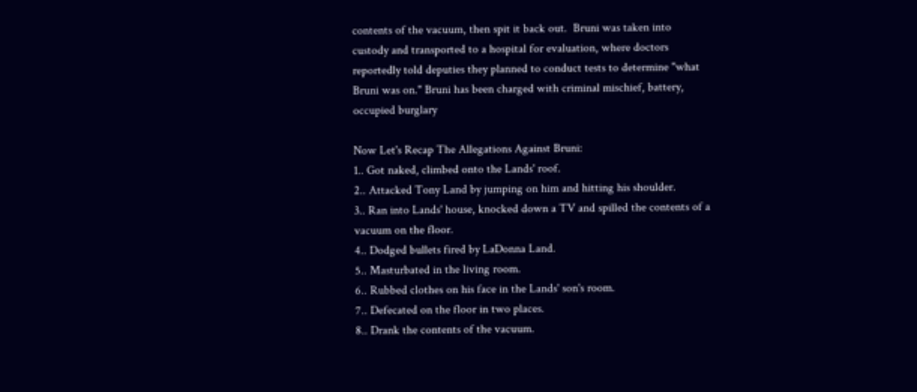contents of the vacuum, then spit it back out.  Bruni was taken into
custody and transported to a hospital for evaluation, where doctors
reportedly told deputies they planned to conduct tests to determine "what
Bruni was on." Bruni has been charged with criminal mischief, battery,
occupied burglary

Now Let's Recap The Allegations Against Bruni:
1.. Got naked, climbed onto the Lands' roof.
2.. Attacked Tony Land by jumping on him and hitting his shoulder.
3.. Ran into Lands' house, knocked down a TV and spilled the contents of a
vacuum on the floor.
4.. Dodged bullets fired by LaDonna Land.
5.. Masturbated in the living room.
6.. Rubbed clothes on his face in the Lands' son's room.
7.. Defecated on the floor in two places.
8.. Drank the contents of the vacuum.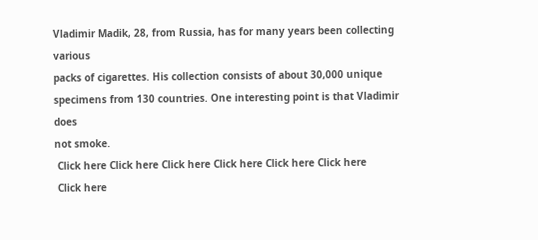Vladimir Madik, 28, from Russia, has for many years been collecting various
packs of cigarettes. His collection consists of about 30,000 unique
specimens from 130 countries. One interesting point is that Vladimir does
not smoke.
 Click here Click here Click here Click here Click here Click here
 Click here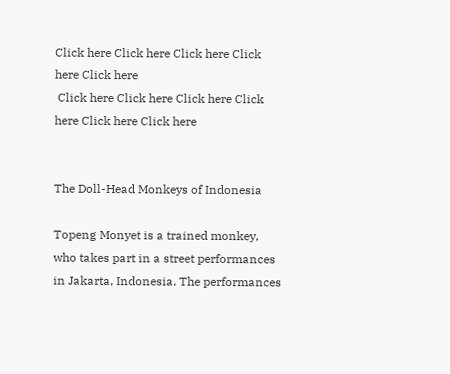Click here Click here Click here Click here Click here
 Click here Click here Click here Click here Click here Click here


The Doll-Head Monkeys of Indonesia

Topeng Monyet is a trained monkey, who takes part in a street performances
in Jakarta, Indonesia. The performances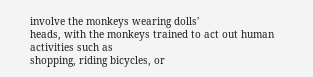involve the monkeys wearing dolls'
heads, with the monkeys trained to act out human activities such as
shopping, riding bicycles, or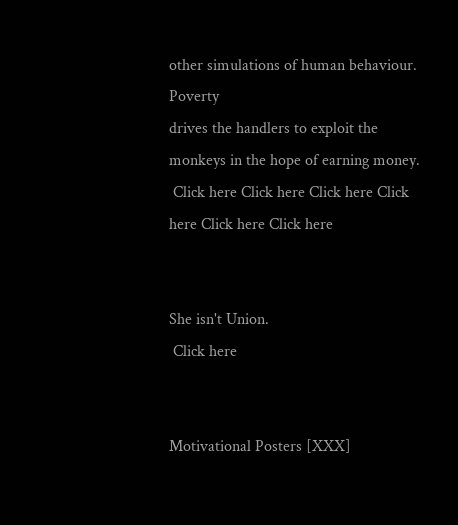other simulations of human behaviour. Poverty
drives the handlers to exploit the monkeys in the hope of earning money.
 Click here Click here Click here Click here Click here Click here


She isn't Union.
 Click here


Motivational Posters [XXX]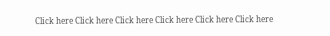Click here Click here Click here Click here Click here Click here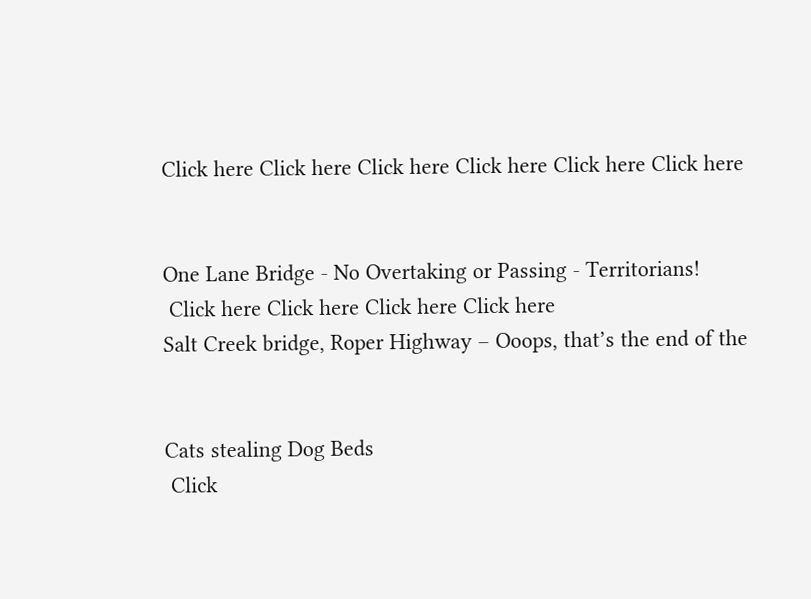Click here Click here Click here Click here Click here Click here


One Lane Bridge - No Overtaking or Passing - Territorians!
 Click here Click here Click here Click here
Salt Creek bridge, Roper Highway – Ooops, that’s the end of the


Cats stealing Dog Beds
 Click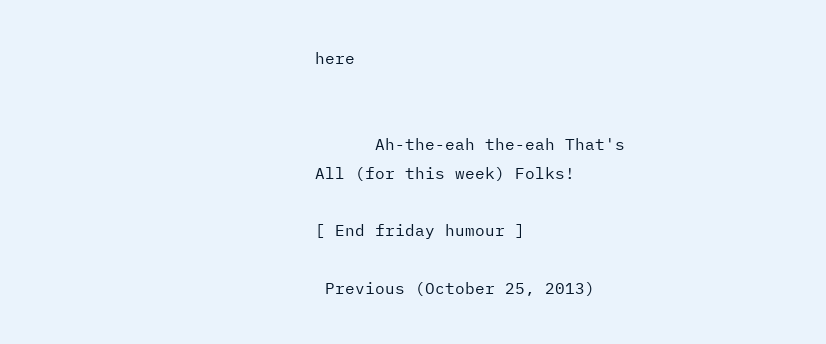here


      Ah-the-eah the-eah That's All (for this week) Folks!

[ End friday humour ]

 Previous (October 25, 2013)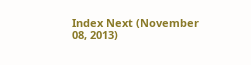Index Next (November 08, 2013)